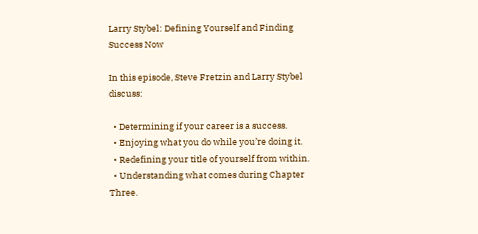Larry Stybel: Defining Yourself and Finding Success Now

In this episode, Steve Fretzin and Larry Stybel discuss:

  • Determining if your career is a success.
  • Enjoying what you do while you’re doing it.
  • Redefining your title of yourself from within.
  • Understanding what comes during Chapter Three.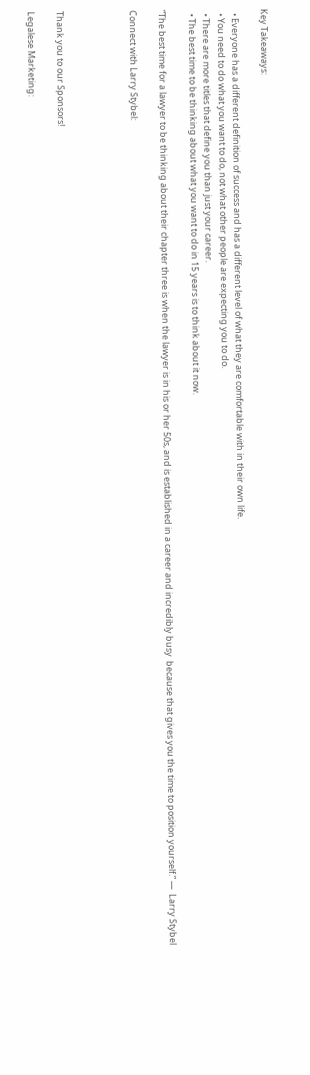Key Takeaways:

  • Everyone has a different definition of success and has a different level of what they are comfortable with in their own life.
  • You need to do what you want to do, not what other people are expecting you to do.
  • There are more titles that define you than just your career.
  • The best time to be thinking about what you want to do in 15 years is to think about it now.

“The best time for a lawyer to be thinking about their chapter three is when the lawyer is in his or her 50s, and is established in a career and incredibly busy  because that gives you the time to position yourself.” —  Larry Stybel

Connect with Larry Stybel:




Thank you to our Sponsors!

Legalese Marketing: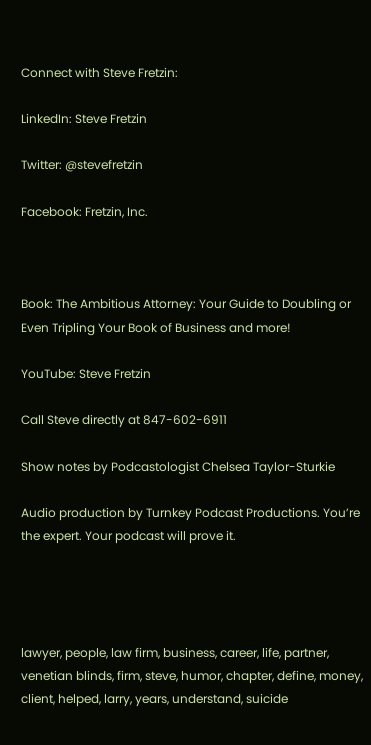Connect with Steve Fretzin:

LinkedIn: Steve Fretzin

Twitter: @stevefretzin

Facebook: Fretzin, Inc.



Book: The Ambitious Attorney: Your Guide to Doubling or Even Tripling Your Book of Business and more!

YouTube: Steve Fretzin

Call Steve directly at 847-602-6911

Show notes by Podcastologist Chelsea Taylor-Sturkie

Audio production by Turnkey Podcast Productions. You’re the expert. Your podcast will prove it.




lawyer, people, law firm, business, career, life, partner, venetian blinds, firm, steve, humor, chapter, define, money, client, helped, larry, years, understand, suicide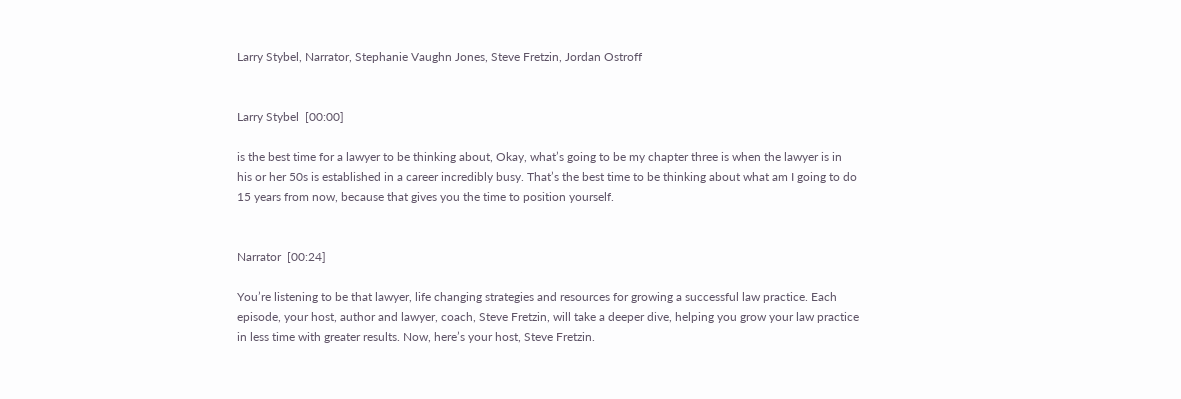Larry Stybel, Narrator, Stephanie Vaughn Jones, Steve Fretzin, Jordan Ostroff


Larry Stybel  [00:00]

is the best time for a lawyer to be thinking about, Okay, what’s going to be my chapter three is when the lawyer is in his or her 50s is established in a career incredibly busy. That’s the best time to be thinking about what am I going to do 15 years from now, because that gives you the time to position yourself.


Narrator  [00:24]

You’re listening to be that lawyer, life changing strategies and resources for growing a successful law practice. Each episode, your host, author and lawyer, coach, Steve Fretzin, will take a deeper dive, helping you grow your law practice in less time with greater results. Now, here’s your host, Steve Fretzin.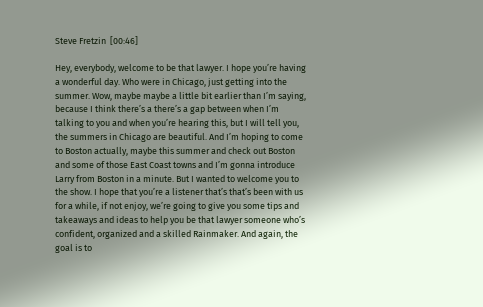Steve Fretzin  [00:46]

Hey, everybody, welcome to be that lawyer. I hope you’re having a wonderful day. Who were in Chicago, just getting into the summer. Wow, maybe maybe a little bit earlier than I’m saying, because I think there’s a there’s a gap between when I’m talking to you and when you’re hearing this, but I will tell you, the summers in Chicago are beautiful. And I’m hoping to come to Boston actually, maybe this summer and check out Boston and some of those East Coast towns and I’m gonna introduce Larry from Boston in a minute. But I wanted to welcome you to the show. I hope that you’re a listener that’s that’s been with us for a while, if not enjoy, we’re going to give you some tips and takeaways and ideas to help you be that lawyer someone who’s confident, organized and a skilled Rainmaker. And again, the goal is to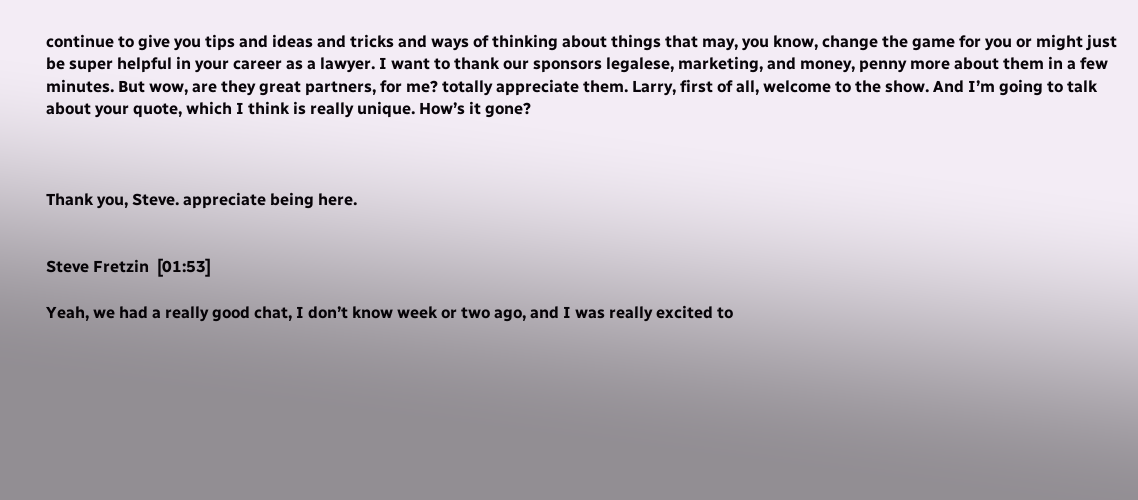continue to give you tips and ideas and tricks and ways of thinking about things that may, you know, change the game for you or might just be super helpful in your career as a lawyer. I want to thank our sponsors legalese, marketing, and money, penny more about them in a few minutes. But wow, are they great partners, for me? totally appreciate them. Larry, first of all, welcome to the show. And I’m going to talk about your quote, which I think is really unique. How’s it gone?



Thank you, Steve. appreciate being here.


Steve Fretzin  [01:53]

Yeah, we had a really good chat, I don’t know week or two ago, and I was really excited to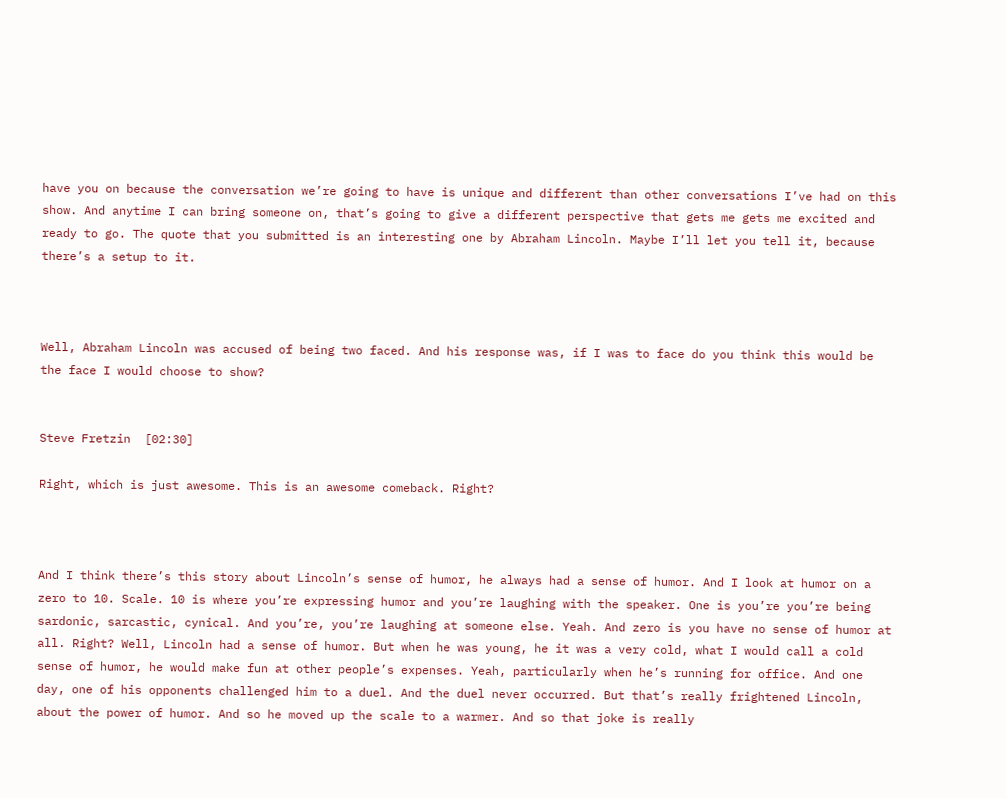have you on because the conversation we’re going to have is unique and different than other conversations I’ve had on this show. And anytime I can bring someone on, that’s going to give a different perspective that gets me gets me excited and ready to go. The quote that you submitted is an interesting one by Abraham Lincoln. Maybe I’ll let you tell it, because there’s a setup to it.



Well, Abraham Lincoln was accused of being two faced. And his response was, if I was to face do you think this would be the face I would choose to show?


Steve Fretzin  [02:30]

Right, which is just awesome. This is an awesome comeback. Right?



And I think there’s this story about Lincoln’s sense of humor, he always had a sense of humor. And I look at humor on a zero to 10. Scale. 10 is where you’re expressing humor and you’re laughing with the speaker. One is you’re you’re being sardonic, sarcastic, cynical. And you’re, you’re laughing at someone else. Yeah. And zero is you have no sense of humor at all. Right? Well, Lincoln had a sense of humor. But when he was young, he it was a very cold, what I would call a cold sense of humor, he would make fun at other people’s expenses. Yeah, particularly when he’s running for office. And one day, one of his opponents challenged him to a duel. And the duel never occurred. But that’s really frightened Lincoln, about the power of humor. And so he moved up the scale to a warmer. And so that joke is really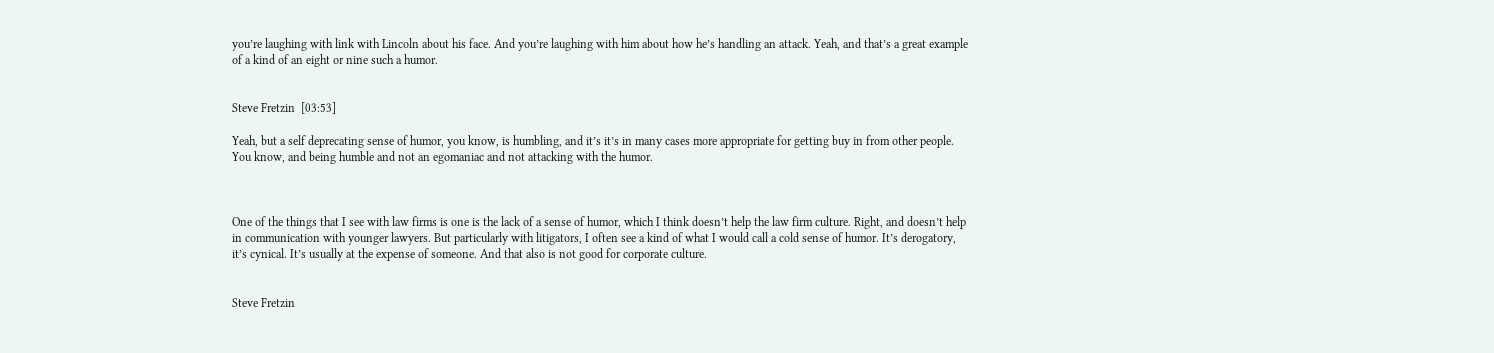you’re laughing with link with Lincoln about his face. And you’re laughing with him about how he’s handling an attack. Yeah, and that’s a great example of a kind of an eight or nine such a humor.


Steve Fretzin  [03:53]

Yeah, but a self deprecating sense of humor, you know, is humbling, and it’s it’s in many cases more appropriate for getting buy in from other people. You know, and being humble and not an egomaniac and not attacking with the humor.



One of the things that I see with law firms is one is the lack of a sense of humor, which I think doesn’t help the law firm culture. Right, and doesn’t help in communication with younger lawyers. But particularly with litigators, I often see a kind of what I would call a cold sense of humor. It’s derogatory, it’s cynical. It’s usually at the expense of someone. And that also is not good for corporate culture.


Steve Fretzin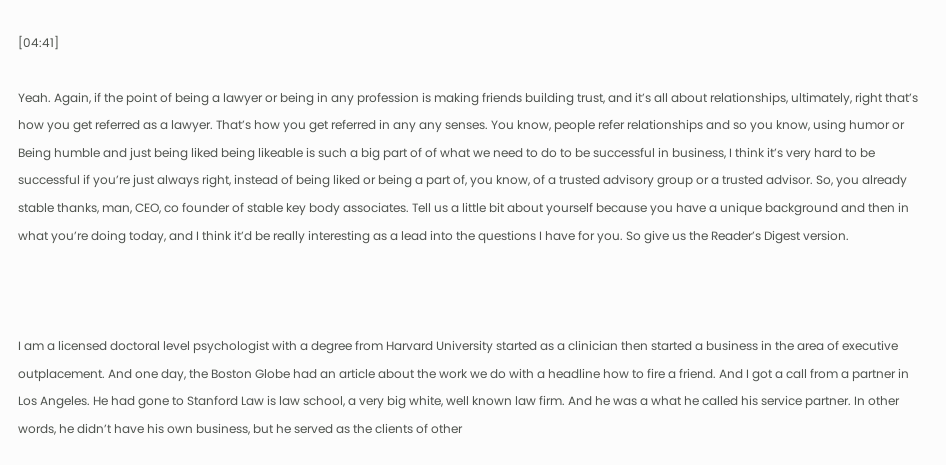[04:41]

Yeah. Again, if the point of being a lawyer or being in any profession is making friends building trust, and it’s all about relationships, ultimately, right that’s how you get referred as a lawyer. That’s how you get referred in any any senses. You know, people refer relationships and so you know, using humor or Being humble and just being liked being likeable is such a big part of of what we need to do to be successful in business, I think it’s very hard to be successful if you’re just always right, instead of being liked or being a part of, you know, of a trusted advisory group or a trusted advisor. So, you already stable thanks, man, CEO, co founder of stable key body associates. Tell us a little bit about yourself because you have a unique background and then in what you’re doing today, and I think it’d be really interesting as a lead into the questions I have for you. So give us the Reader’s Digest version.



I am a licensed doctoral level psychologist with a degree from Harvard University started as a clinician then started a business in the area of executive outplacement. And one day, the Boston Globe had an article about the work we do with a headline how to fire a friend. And I got a call from a partner in Los Angeles. He had gone to Stanford Law is law school, a very big white, well known law firm. And he was a what he called his service partner. In other words, he didn’t have his own business, but he served as the clients of other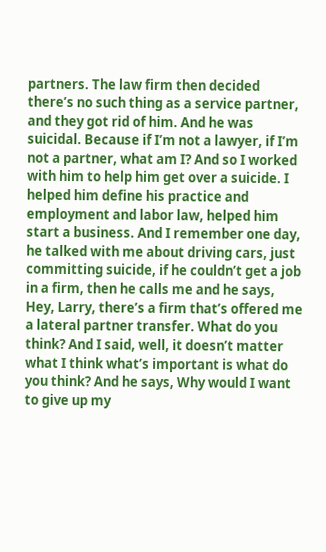partners. The law firm then decided there’s no such thing as a service partner, and they got rid of him. And he was suicidal. Because if I’m not a lawyer, if I’m not a partner, what am I? And so I worked with him to help him get over a suicide. I helped him define his practice and employment and labor law, helped him start a business. And I remember one day, he talked with me about driving cars, just committing suicide, if he couldn’t get a job in a firm, then he calls me and he says, Hey, Larry, there’s a firm that’s offered me a lateral partner transfer. What do you think? And I said, well, it doesn’t matter what I think what’s important is what do you think? And he says, Why would I want to give up my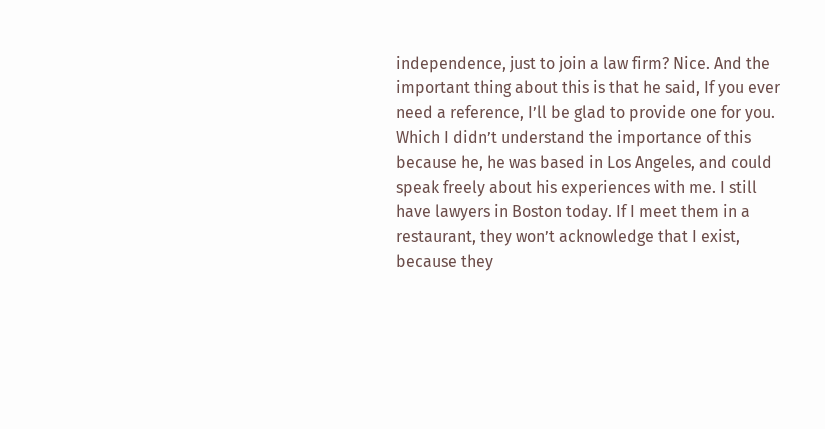independence, just to join a law firm? Nice. And the important thing about this is that he said, If you ever need a reference, I’ll be glad to provide one for you. Which I didn’t understand the importance of this because he, he was based in Los Angeles, and could speak freely about his experiences with me. I still have lawyers in Boston today. If I meet them in a restaurant, they won’t acknowledge that I exist, because they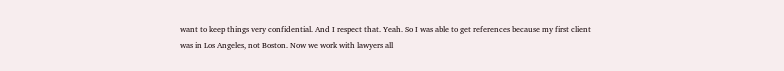want to keep things very confidential. And I respect that. Yeah. So I was able to get references because my first client was in Los Angeles, not Boston. Now we work with lawyers all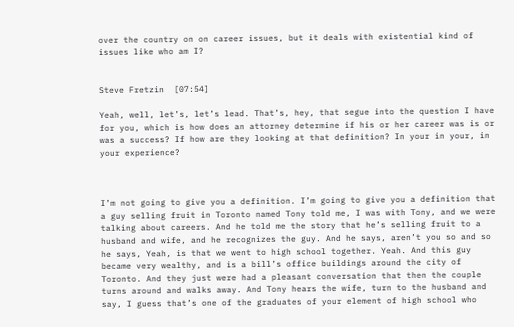over the country on on career issues, but it deals with existential kind of issues like who am I?


Steve Fretzin  [07:54]

Yeah, well, let’s, let’s lead. That’s, hey, that segue into the question I have for you, which is how does an attorney determine if his or her career was is or was a success? If how are they looking at that definition? In your in your, in your experience?



I’m not going to give you a definition. I’m going to give you a definition that a guy selling fruit in Toronto named Tony told me, I was with Tony, and we were talking about careers. And he told me the story that he’s selling fruit to a husband and wife, and he recognizes the guy. And he says, aren’t you so and so he says, Yeah, is that we went to high school together. Yeah. And this guy became very wealthy, and is a bill’s office buildings around the city of Toronto. And they just were had a pleasant conversation that then the couple turns around and walks away. And Tony hears the wife, turn to the husband and say, I guess that’s one of the graduates of your element of high school who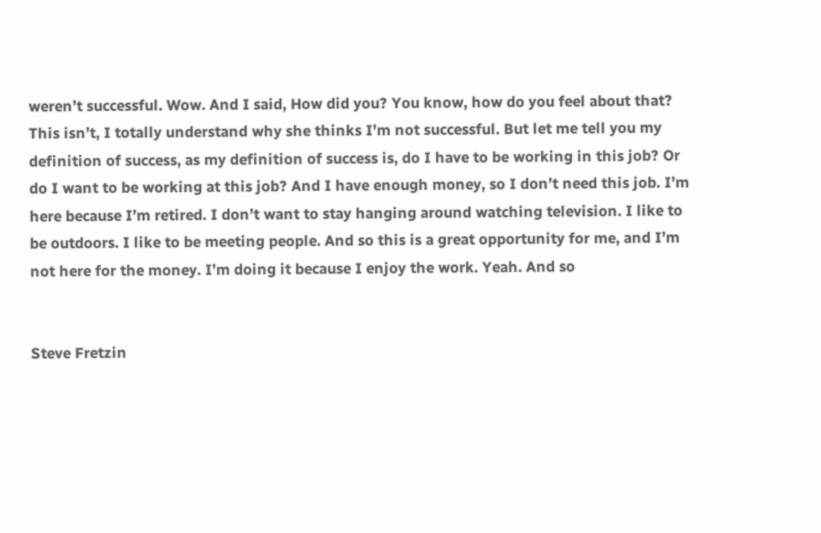weren’t successful. Wow. And I said, How did you? You know, how do you feel about that? This isn’t, I totally understand why she thinks I’m not successful. But let me tell you my definition of success, as my definition of success is, do I have to be working in this job? Or do I want to be working at this job? And I have enough money, so I don’t need this job. I’m here because I’m retired. I don’t want to stay hanging around watching television. I like to be outdoors. I like to be meeting people. And so this is a great opportunity for me, and I’m not here for the money. I’m doing it because I enjoy the work. Yeah. And so


Steve Fretzin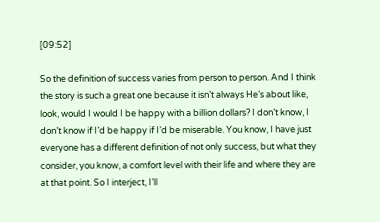[09:52]

So the definition of success varies from person to person. And I think the story is such a great one because it isn’t always He’s about like, look, would I would I be happy with a billion dollars? I don’t know, I don’t know if I’d be happy if I’d be miserable. You know, I have just everyone has a different definition of not only success, but what they consider, you know, a comfort level with their life and where they are at that point. So I interject, I’ll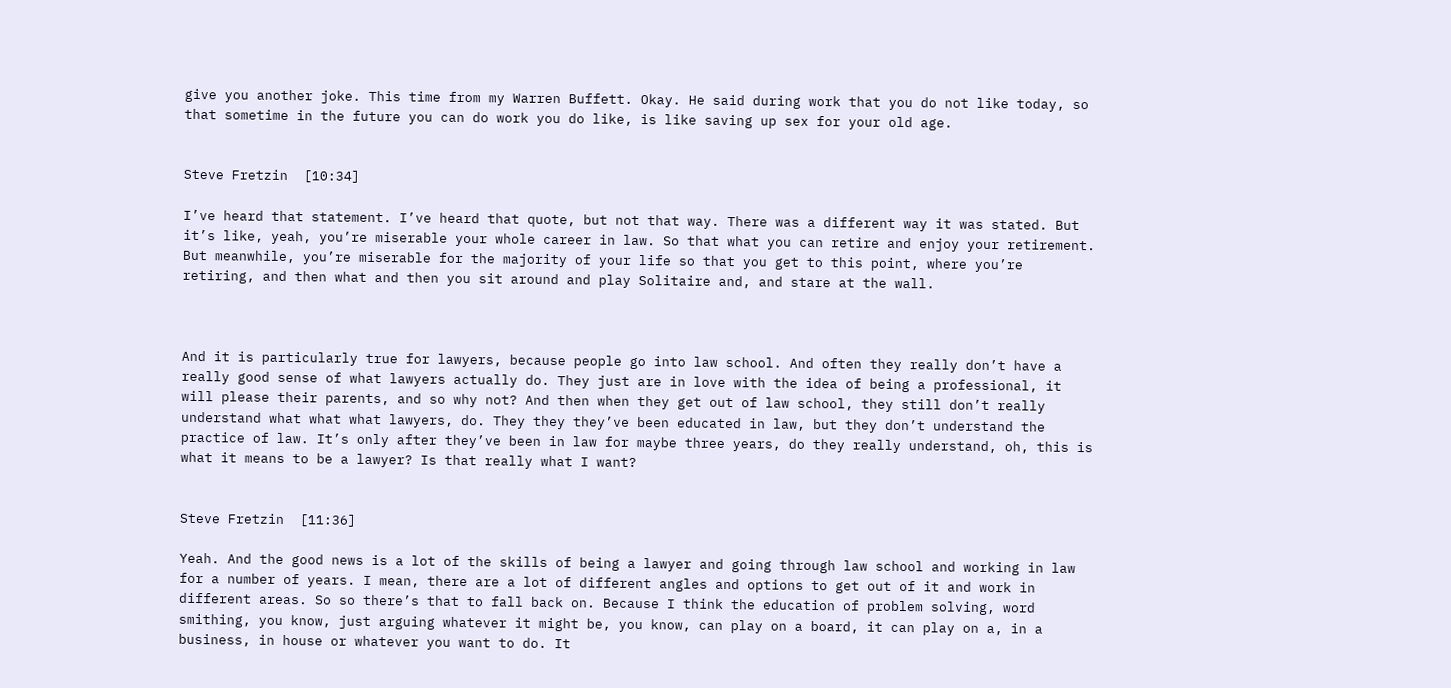give you another joke. This time from my Warren Buffett. Okay. He said during work that you do not like today, so that sometime in the future you can do work you do like, is like saving up sex for your old age.


Steve Fretzin  [10:34]

I’ve heard that statement. I’ve heard that quote, but not that way. There was a different way it was stated. But it’s like, yeah, you’re miserable your whole career in law. So that what you can retire and enjoy your retirement. But meanwhile, you’re miserable for the majority of your life so that you get to this point, where you’re retiring, and then what and then you sit around and play Solitaire and, and stare at the wall.



And it is particularly true for lawyers, because people go into law school. And often they really don’t have a really good sense of what lawyers actually do. They just are in love with the idea of being a professional, it will please their parents, and so why not? And then when they get out of law school, they still don’t really understand what what what lawyers, do. They they they’ve been educated in law, but they don’t understand the practice of law. It’s only after they’ve been in law for maybe three years, do they really understand, oh, this is what it means to be a lawyer? Is that really what I want?


Steve Fretzin  [11:36]

Yeah. And the good news is a lot of the skills of being a lawyer and going through law school and working in law for a number of years. I mean, there are a lot of different angles and options to get out of it and work in different areas. So so there’s that to fall back on. Because I think the education of problem solving, word smithing, you know, just arguing whatever it might be, you know, can play on a board, it can play on a, in a business, in house or whatever you want to do. It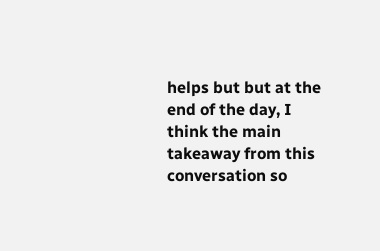helps but but at the end of the day, I think the main takeaway from this conversation so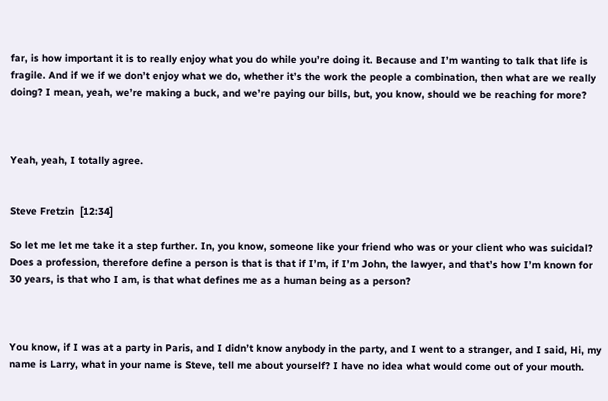far, is how important it is to really enjoy what you do while you’re doing it. Because and I’m wanting to talk that life is fragile. And if we if we don’t enjoy what we do, whether it’s the work the people a combination, then what are we really doing? I mean, yeah, we’re making a buck, and we’re paying our bills, but, you know, should we be reaching for more?



Yeah, yeah, I totally agree.


Steve Fretzin  [12:34]

So let me let me take it a step further. In, you know, someone like your friend who was or your client who was suicidal? Does a profession, therefore define a person is that is that if I’m, if I’m John, the lawyer, and that’s how I’m known for 30 years, is that who I am, is that what defines me as a human being as a person?



You know, if I was at a party in Paris, and I didn’t know anybody in the party, and I went to a stranger, and I said, Hi, my name is Larry, what in your name is Steve, tell me about yourself? I have no idea what would come out of your mouth.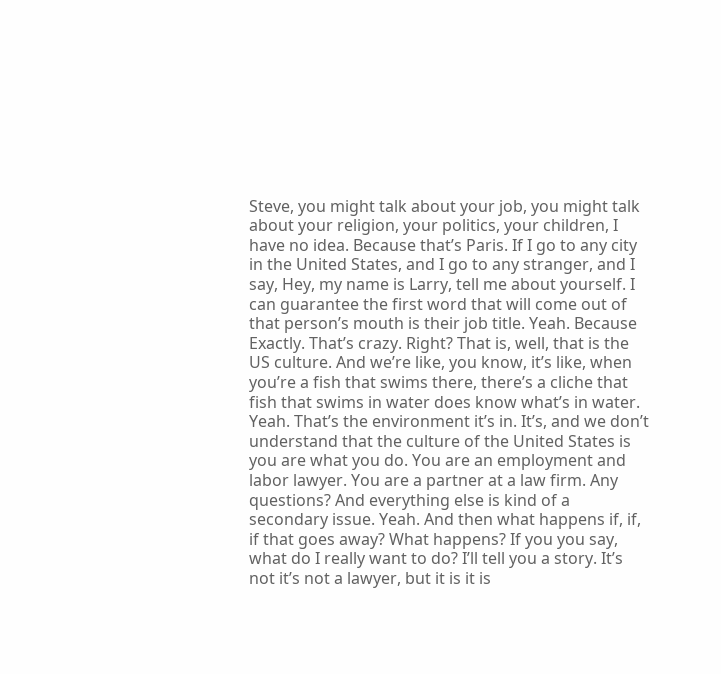Steve, you might talk about your job, you might talk about your religion, your politics, your children, I have no idea. Because that’s Paris. If I go to any city in the United States, and I go to any stranger, and I say, Hey, my name is Larry, tell me about yourself. I can guarantee the first word that will come out of that person’s mouth is their job title. Yeah. Because Exactly. That’s crazy. Right? That is, well, that is the US culture. And we’re like, you know, it’s like, when you’re a fish that swims there, there’s a cliche that fish that swims in water does know what’s in water. Yeah. That’s the environment it’s in. It’s, and we don’t understand that the culture of the United States is you are what you do. You are an employment and labor lawyer. You are a partner at a law firm. Any questions? And everything else is kind of a secondary issue. Yeah. And then what happens if, if, if that goes away? What happens? If you you say, what do I really want to do? I’ll tell you a story. It’s not it’s not a lawyer, but it is it is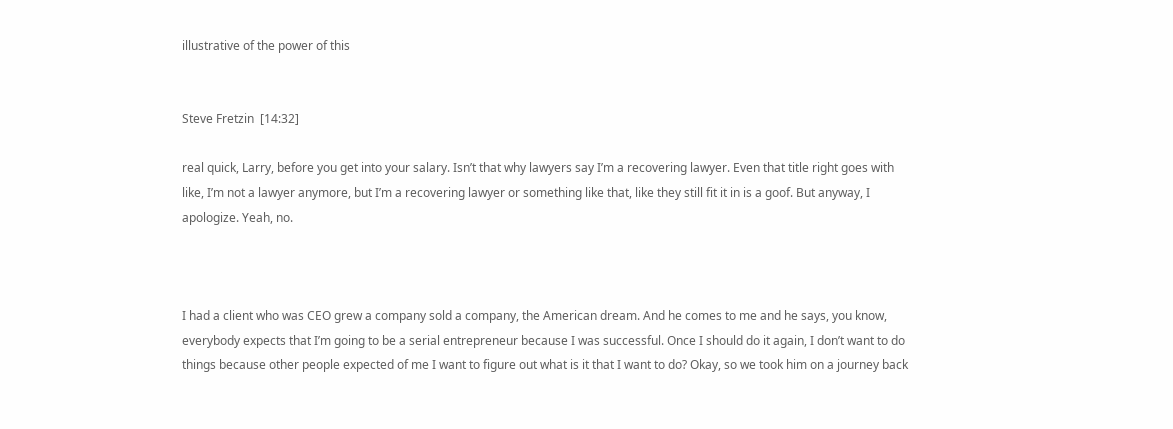illustrative of the power of this


Steve Fretzin  [14:32]

real quick, Larry, before you get into your salary. Isn’t that why lawyers say I’m a recovering lawyer. Even that title right goes with like, I’m not a lawyer anymore, but I’m a recovering lawyer or something like that, like they still fit it in is a goof. But anyway, I apologize. Yeah, no.



I had a client who was CEO grew a company sold a company, the American dream. And he comes to me and he says, you know, everybody expects that I’m going to be a serial entrepreneur because I was successful. Once I should do it again, I don’t want to do things because other people expected of me I want to figure out what is it that I want to do? Okay, so we took him on a journey back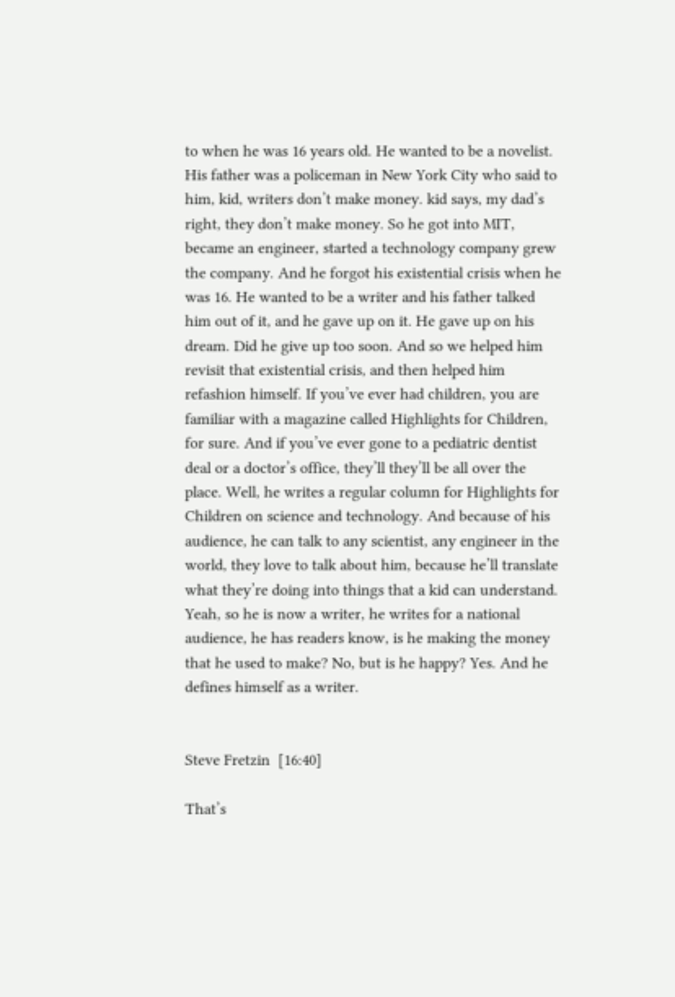to when he was 16 years old. He wanted to be a novelist. His father was a policeman in New York City who said to him, kid, writers don’t make money. kid says, my dad’s right, they don’t make money. So he got into MIT, became an engineer, started a technology company grew the company. And he forgot his existential crisis when he was 16. He wanted to be a writer and his father talked him out of it, and he gave up on it. He gave up on his dream. Did he give up too soon. And so we helped him revisit that existential crisis, and then helped him refashion himself. If you’ve ever had children, you are familiar with a magazine called Highlights for Children, for sure. And if you’ve ever gone to a pediatric dentist deal or a doctor’s office, they’ll they’ll be all over the place. Well, he writes a regular column for Highlights for Children on science and technology. And because of his audience, he can talk to any scientist, any engineer in the world, they love to talk about him, because he’ll translate what they’re doing into things that a kid can understand. Yeah, so he is now a writer, he writes for a national audience, he has readers know, is he making the money that he used to make? No, but is he happy? Yes. And he defines himself as a writer.


Steve Fretzin  [16:40]

That’s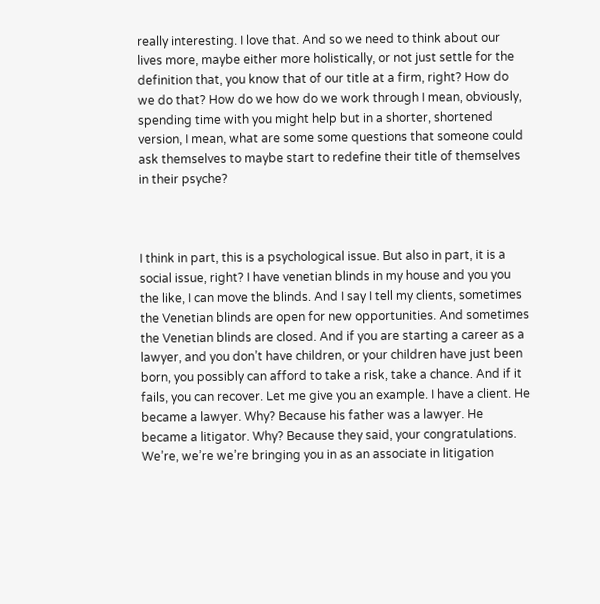really interesting. I love that. And so we need to think about our lives more, maybe either more holistically, or not just settle for the definition that, you know that of our title at a firm, right? How do we do that? How do we how do we work through I mean, obviously, spending time with you might help but in a shorter, shortened version, I mean, what are some some questions that someone could ask themselves to maybe start to redefine their title of themselves in their psyche?



I think in part, this is a psychological issue. But also in part, it is a social issue, right? I have venetian blinds in my house and you you the like, I can move the blinds. And I say I tell my clients, sometimes the Venetian blinds are open for new opportunities. And sometimes the Venetian blinds are closed. And if you are starting a career as a lawyer, and you don’t have children, or your children have just been born, you possibly can afford to take a risk, take a chance. And if it fails, you can recover. Let me give you an example. I have a client. He became a lawyer. Why? Because his father was a lawyer. He became a litigator. Why? Because they said, your congratulations. We’re, we’re we’re bringing you in as an associate in litigation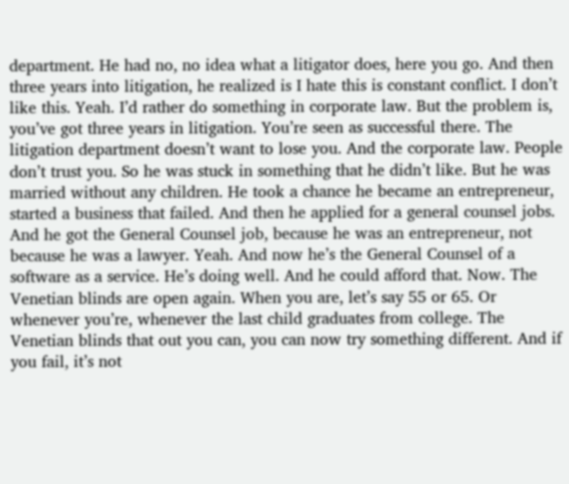department. He had no, no idea what a litigator does, here you go. And then three years into litigation, he realized is I hate this is constant conflict. I don’t like this. Yeah. I’d rather do something in corporate law. But the problem is, you’ve got three years in litigation. You’re seen as successful there. The litigation department doesn’t want to lose you. And the corporate law. People don’t trust you. So he was stuck in something that he didn’t like. But he was married without any children. He took a chance he became an entrepreneur, started a business that failed. And then he applied for a general counsel jobs. And he got the General Counsel job, because he was an entrepreneur, not because he was a lawyer. Yeah. And now he’s the General Counsel of a software as a service. He’s doing well. And he could afford that. Now. The Venetian blinds are open again. When you are, let’s say 55 or 65. Or whenever you’re, whenever the last child graduates from college. The Venetian blinds that out you can, you can now try something different. And if you fail, it’s not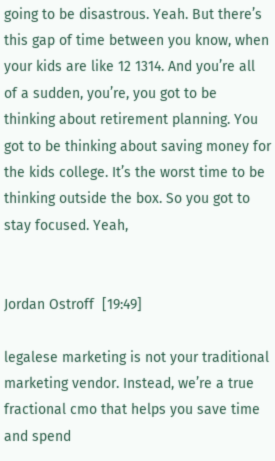going to be disastrous. Yeah. But there’s this gap of time between you know, when your kids are like 12 1314. And you’re all of a sudden, you’re, you got to be thinking about retirement planning. You got to be thinking about saving money for the kids college. It’s the worst time to be thinking outside the box. So you got to stay focused. Yeah,


Jordan Ostroff  [19:49]

legalese marketing is not your traditional marketing vendor. Instead, we’re a true fractional cmo that helps you save time and spend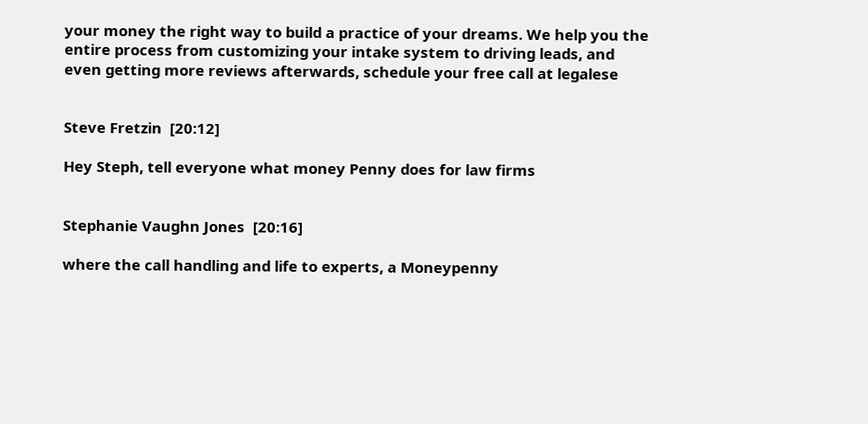your money the right way to build a practice of your dreams. We help you the entire process from customizing your intake system to driving leads, and even getting more reviews afterwards, schedule your free call at legalese


Steve Fretzin  [20:12]

Hey Steph, tell everyone what money Penny does for law firms


Stephanie Vaughn Jones  [20:16]

where the call handling and life to experts, a Moneypenny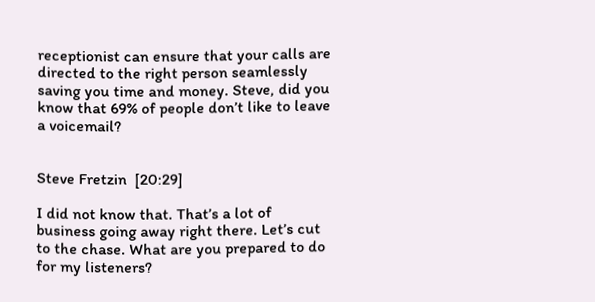receptionist can ensure that your calls are directed to the right person seamlessly saving you time and money. Steve, did you know that 69% of people don’t like to leave a voicemail?


Steve Fretzin  [20:29]

I did not know that. That’s a lot of business going away right there. Let’s cut to the chase. What are you prepared to do for my listeners?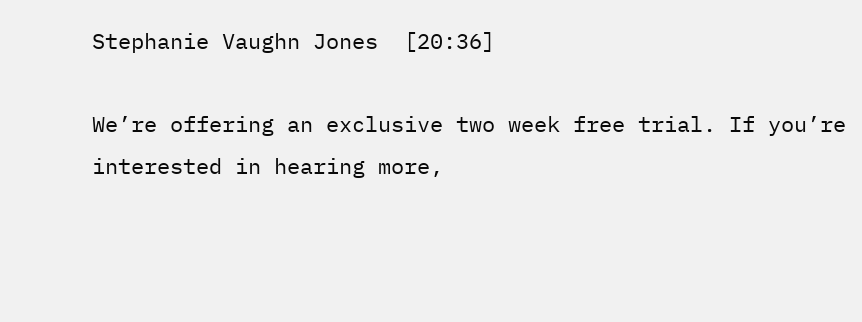Stephanie Vaughn Jones  [20:36]

We’re offering an exclusive two week free trial. If you’re interested in hearing more,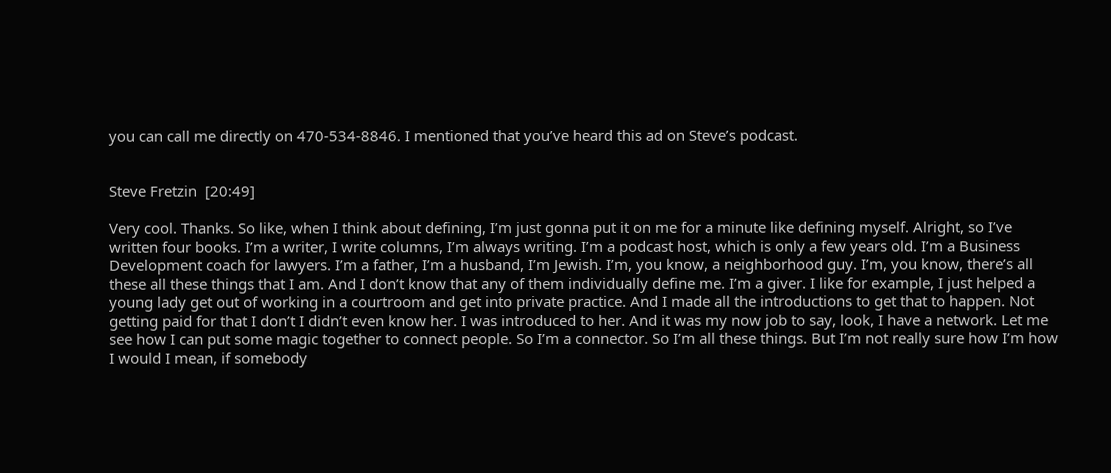you can call me directly on 470-534-8846. I mentioned that you’ve heard this ad on Steve’s podcast.


Steve Fretzin  [20:49]

Very cool. Thanks. So like, when I think about defining, I’m just gonna put it on me for a minute like defining myself. Alright, so I’ve written four books. I’m a writer, I write columns, I’m always writing. I’m a podcast host, which is only a few years old. I’m a Business Development coach for lawyers. I’m a father, I’m a husband, I’m Jewish. I’m, you know, a neighborhood guy. I’m, you know, there’s all these all these things that I am. And I don’t know that any of them individually define me. I’m a giver. I like for example, I just helped a young lady get out of working in a courtroom and get into private practice. And I made all the introductions to get that to happen. Not getting paid for that I don’t I didn’t even know her. I was introduced to her. And it was my now job to say, look, I have a network. Let me see how I can put some magic together to connect people. So I’m a connector. So I’m all these things. But I’m not really sure how I’m how I would I mean, if somebody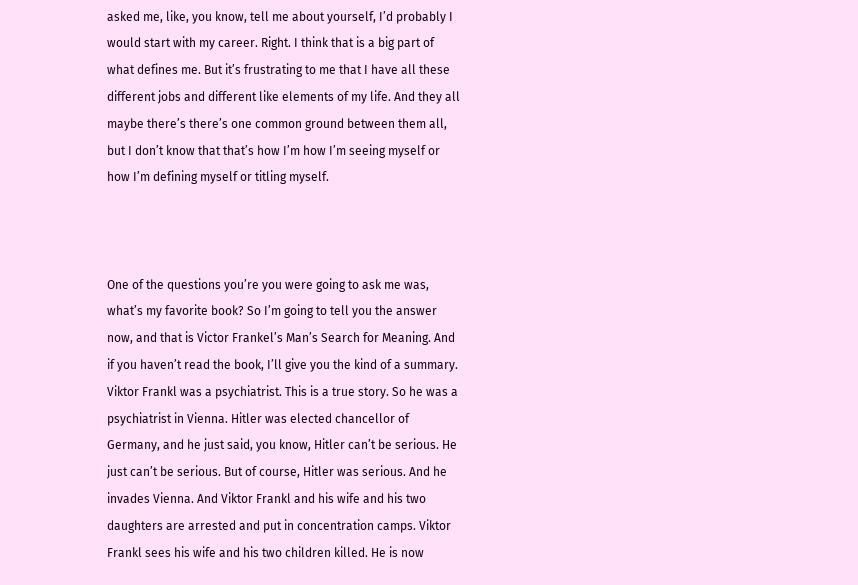asked me, like, you know, tell me about yourself, I’d probably I would start with my career. Right. I think that is a big part of what defines me. But it’s frustrating to me that I have all these different jobs and different like elements of my life. And they all maybe there’s there’s one common ground between them all, but I don’t know that that’s how I’m how I’m seeing myself or how I’m defining myself or titling myself.



One of the questions you’re you were going to ask me was, what’s my favorite book? So I’m going to tell you the answer now, and that is Victor Frankel’s Man’s Search for Meaning. And if you haven’t read the book, I’ll give you the kind of a summary. Viktor Frankl was a psychiatrist. This is a true story. So he was a psychiatrist in Vienna. Hitler was elected chancellor of Germany, and he just said, you know, Hitler can’t be serious. He just can’t be serious. But of course, Hitler was serious. And he invades Vienna. And Viktor Frankl and his wife and his two daughters are arrested and put in concentration camps. Viktor Frankl sees his wife and his two children killed. He is now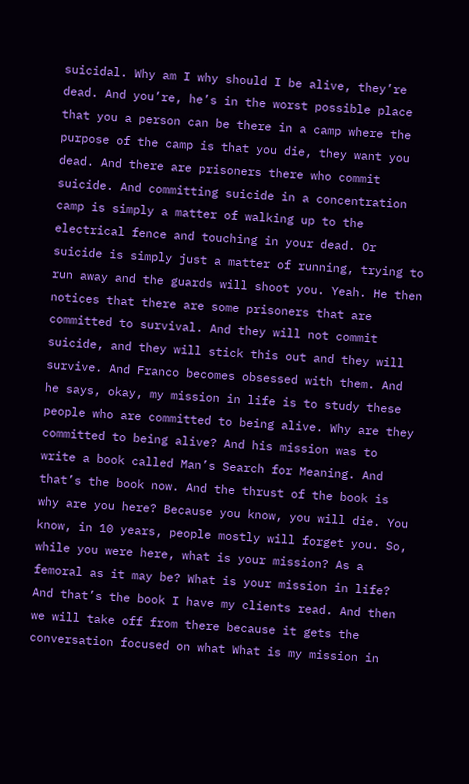suicidal. Why am I why should I be alive, they’re dead. And you’re, he’s in the worst possible place that you a person can be there in a camp where the purpose of the camp is that you die, they want you dead. And there are prisoners there who commit suicide. And committing suicide in a concentration camp is simply a matter of walking up to the electrical fence and touching in your dead. Or suicide is simply just a matter of running, trying to run away and the guards will shoot you. Yeah. He then notices that there are some prisoners that are committed to survival. And they will not commit suicide, and they will stick this out and they will survive. And Franco becomes obsessed with them. And he says, okay, my mission in life is to study these people who are committed to being alive. Why are they committed to being alive? And his mission was to write a book called Man’s Search for Meaning. And that’s the book now. And the thrust of the book is why are you here? Because you know, you will die. You know, in 10 years, people mostly will forget you. So, while you were here, what is your mission? As a femoral as it may be? What is your mission in life? And that’s the book I have my clients read. And then we will take off from there because it gets the conversation focused on what What is my mission in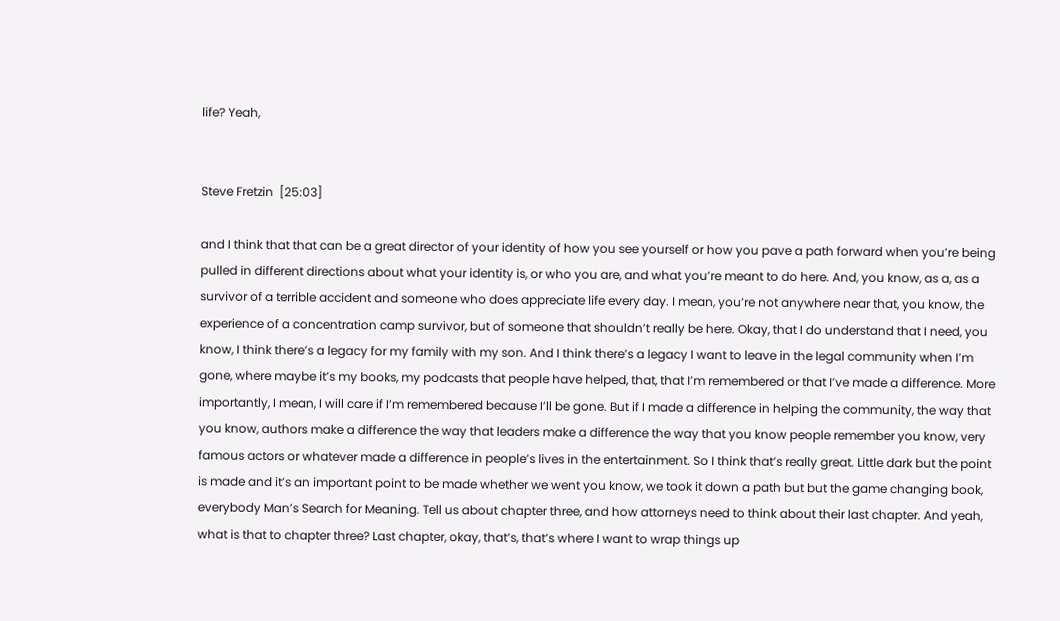life? Yeah,


Steve Fretzin  [25:03]

and I think that that can be a great director of your identity of how you see yourself or how you pave a path forward when you’re being pulled in different directions about what your identity is, or who you are, and what you’re meant to do here. And, you know, as a, as a survivor of a terrible accident and someone who does appreciate life every day. I mean, you’re not anywhere near that, you know, the experience of a concentration camp survivor, but of someone that shouldn’t really be here. Okay, that I do understand that I need, you know, I think there’s a legacy for my family with my son. And I think there’s a legacy I want to leave in the legal community when I’m gone, where maybe it’s my books, my podcasts that people have helped, that, that I’m remembered or that I’ve made a difference. More importantly, I mean, I will care if I’m remembered because I’ll be gone. But if I made a difference in helping the community, the way that you know, authors make a difference the way that leaders make a difference the way that you know people remember you know, very famous actors or whatever made a difference in people’s lives in the entertainment. So I think that’s really great. Little dark but the point is made and it’s an important point to be made whether we went you know, we took it down a path but but the game changing book, everybody Man’s Search for Meaning. Tell us about chapter three, and how attorneys need to think about their last chapter. And yeah, what is that to chapter three? Last chapter, okay, that’s, that’s where I want to wrap things up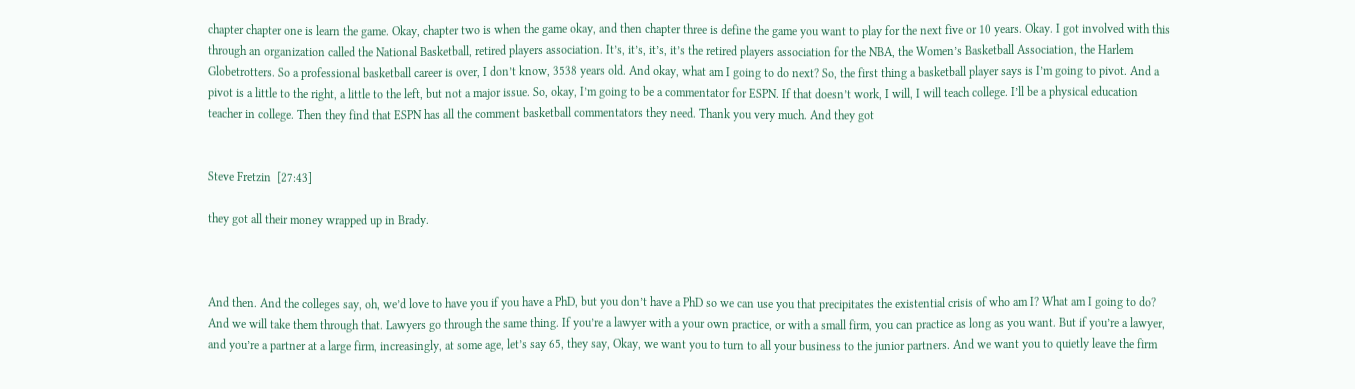chapter chapter one is learn the game. Okay, chapter two is when the game okay, and then chapter three is define the game you want to play for the next five or 10 years. Okay. I got involved with this through an organization called the National Basketball, retired players association. It’s, it’s, it’s, it’s the retired players association for the NBA, the Women’s Basketball Association, the Harlem Globetrotters. So a professional basketball career is over, I don’t know, 3538 years old. And okay, what am I going to do next? So, the first thing a basketball player says is I’m going to pivot. And a pivot is a little to the right, a little to the left, but not a major issue. So, okay, I’m going to be a commentator for ESPN. If that doesn’t work, I will, I will teach college. I’ll be a physical education teacher in college. Then they find that ESPN has all the comment basketball commentators they need. Thank you very much. And they got


Steve Fretzin  [27:43]

they got all their money wrapped up in Brady.



And then. And the colleges say, oh, we’d love to have you if you have a PhD, but you don’t have a PhD so we can use you that precipitates the existential crisis of who am I? What am I going to do? And we will take them through that. Lawyers go through the same thing. If you’re a lawyer with a your own practice, or with a small firm, you can practice as long as you want. But if you’re a lawyer, and you’re a partner at a large firm, increasingly, at some age, let’s say 65, they say, Okay, we want you to turn to all your business to the junior partners. And we want you to quietly leave the firm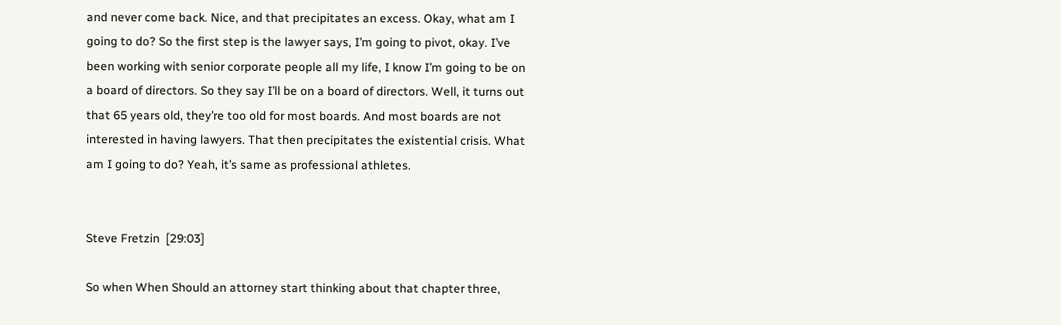and never come back. Nice, and that precipitates an excess. Okay, what am I going to do? So the first step is the lawyer says, I’m going to pivot, okay. I’ve been working with senior corporate people all my life, I know I’m going to be on a board of directors. So they say I’ll be on a board of directors. Well, it turns out that 65 years old, they’re too old for most boards. And most boards are not interested in having lawyers. That then precipitates the existential crisis. What am I going to do? Yeah, it’s same as professional athletes.


Steve Fretzin  [29:03]

So when When Should an attorney start thinking about that chapter three,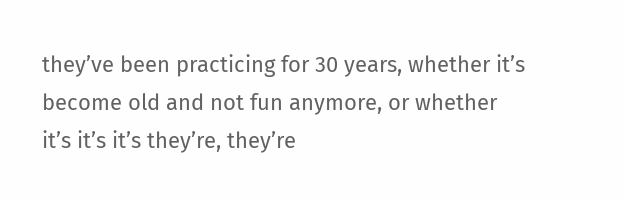they’ve been practicing for 30 years, whether it’s become old and not fun anymore, or whether it’s it’s it’s they’re, they’re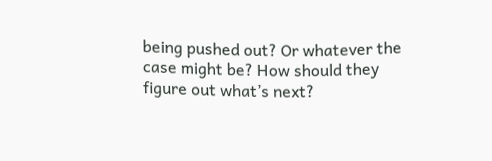being pushed out? Or whatever the case might be? How should they figure out what’s next?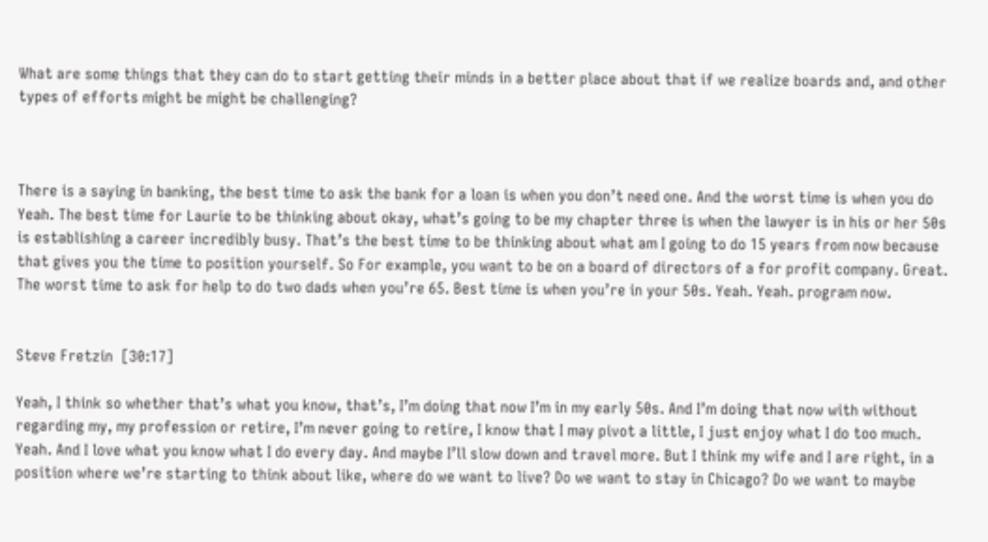What are some things that they can do to start getting their minds in a better place about that if we realize boards and, and other types of efforts might be might be challenging?



There is a saying in banking, the best time to ask the bank for a loan is when you don’t need one. And the worst time is when you do Yeah. The best time for Laurie to be thinking about okay, what’s going to be my chapter three is when the lawyer is in his or her 50s is establishing a career incredibly busy. That’s the best time to be thinking about what am I going to do 15 years from now because that gives you the time to position yourself. So For example, you want to be on a board of directors of a for profit company. Great. The worst time to ask for help to do two dads when you’re 65. Best time is when you’re in your 50s. Yeah. Yeah. program now.


Steve Fretzin  [30:17]

Yeah, I think so whether that’s what you know, that’s, I’m doing that now I’m in my early 50s. And I’m doing that now with without regarding my, my profession or retire, I’m never going to retire, I know that I may pivot a little, I just enjoy what I do too much. Yeah. And I love what you know what I do every day. And maybe I’ll slow down and travel more. But I think my wife and I are right, in a position where we’re starting to think about like, where do we want to live? Do we want to stay in Chicago? Do we want to maybe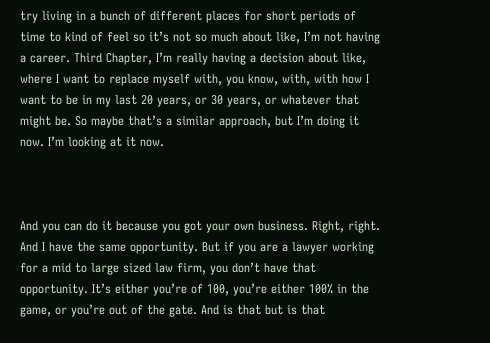try living in a bunch of different places for short periods of time to kind of feel so it’s not so much about like, I’m not having a career. Third Chapter, I’m really having a decision about like, where I want to replace myself with, you know, with, with how I want to be in my last 20 years, or 30 years, or whatever that might be. So maybe that’s a similar approach, but I’m doing it now. I’m looking at it now.



And you can do it because you got your own business. Right, right. And I have the same opportunity. But if you are a lawyer working for a mid to large sized law firm, you don’t have that opportunity. It’s either you’re of 100, you’re either 100% in the game, or you’re out of the gate. And is that but is that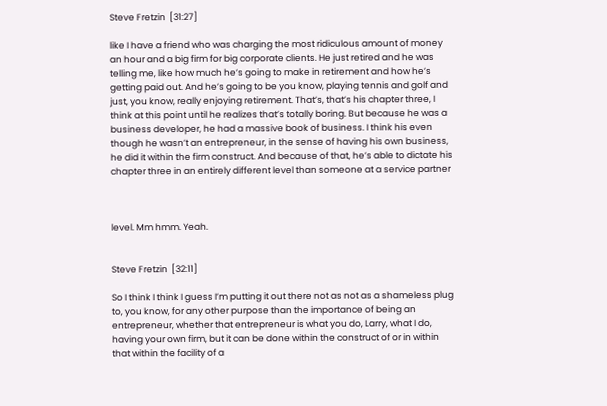Steve Fretzin  [31:27]

like I have a friend who was charging the most ridiculous amount of money an hour and a big firm for big corporate clients. He just retired and he was telling me, like how much he’s going to make in retirement and how he’s getting paid out. And he’s going to be you know, playing tennis and golf and just, you know, really enjoying retirement. That’s, that’s his chapter three, I think at this point until he realizes that’s totally boring. But because he was a business developer, he had a massive book of business. I think his even though he wasn’t an entrepreneur, in the sense of having his own business, he did it within the firm construct. And because of that, he’s able to dictate his chapter three in an entirely different level than someone at a service partner



level. Mm hmm. Yeah.


Steve Fretzin  [32:11]

So I think I think I guess I’m putting it out there not as not as a shameless plug to, you know, for any other purpose than the importance of being an entrepreneur, whether that entrepreneur is what you do, Larry, what I do, having your own firm, but it can be done within the construct of or in within that within the facility of a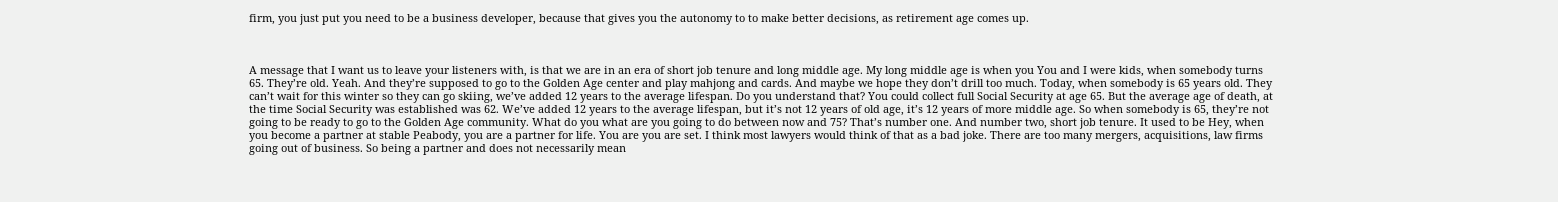firm, you just put you need to be a business developer, because that gives you the autonomy to to make better decisions, as retirement age comes up.



A message that I want us to leave your listeners with, is that we are in an era of short job tenure and long middle age. My long middle age is when you You and I were kids, when somebody turns 65. They’re old. Yeah. And they’re supposed to go to the Golden Age center and play mahjong and cards. And maybe we hope they don’t drill too much. Today, when somebody is 65 years old. They can’t wait for this winter so they can go skiing, we’ve added 12 years to the average lifespan. Do you understand that? You could collect full Social Security at age 65. But the average age of death, at the time Social Security was established was 62. We’ve added 12 years to the average lifespan, but it’s not 12 years of old age, it’s 12 years of more middle age. So when somebody is 65, they’re not going to be ready to go to the Golden Age community. What do you what are you going to do between now and 75? That’s number one. And number two, short job tenure. It used to be Hey, when you become a partner at stable Peabody, you are a partner for life. You are you are set. I think most lawyers would think of that as a bad joke. There are too many mergers, acquisitions, law firms going out of business. So being a partner and does not necessarily mean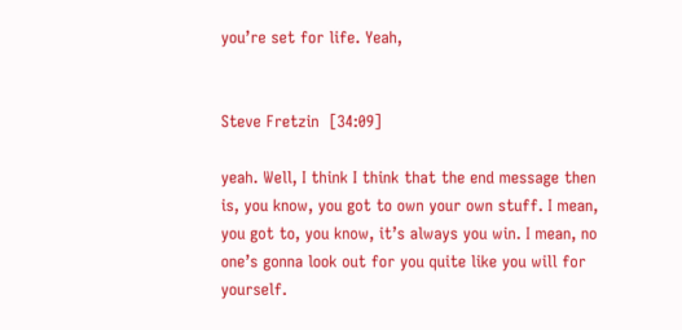you’re set for life. Yeah,


Steve Fretzin  [34:09]

yeah. Well, I think I think that the end message then is, you know, you got to own your own stuff. I mean, you got to, you know, it’s always you win. I mean, no one’s gonna look out for you quite like you will for yourself.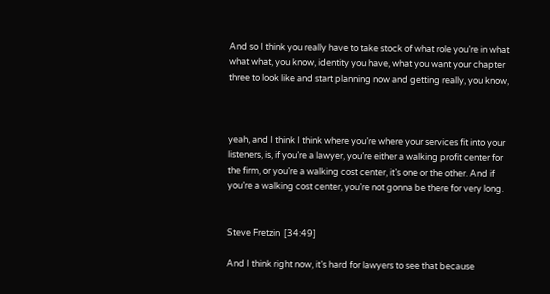And so I think you really have to take stock of what role you’re in what what what, you know, identity you have, what you want your chapter three to look like and start planning now and getting really, you know,



yeah, and I think I think where you’re where your services fit into your listeners, is, if you’re a lawyer, you’re either a walking profit center for the firm, or you’re a walking cost center, it’s one or the other. And if you’re a walking cost center, you’re not gonna be there for very long.


Steve Fretzin  [34:49]

And I think right now, it’s hard for lawyers to see that because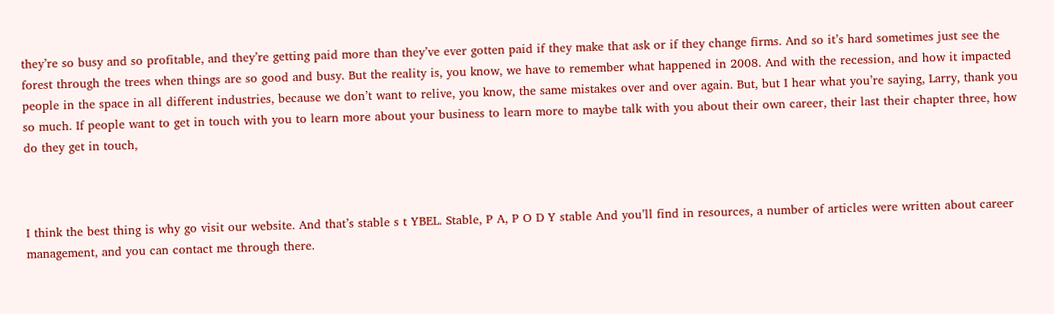they’re so busy and so profitable, and they’re getting paid more than they’ve ever gotten paid if they make that ask or if they change firms. And so it’s hard sometimes just see the forest through the trees when things are so good and busy. But the reality is, you know, we have to remember what happened in 2008. And with the recession, and how it impacted people in the space in all different industries, because we don’t want to relive, you know, the same mistakes over and over again. But, but I hear what you’re saying, Larry, thank you so much. If people want to get in touch with you to learn more about your business to learn more to maybe talk with you about their own career, their last their chapter three, how do they get in touch,



I think the best thing is why go visit our website. And that’s stable s t YBEL. Stable, P A, P O D Y stable And you’ll find in resources, a number of articles were written about career management, and you can contact me through there.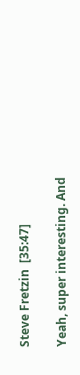Steve Fretzin  [35:47]

Yeah, super interesting. And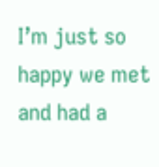I’m just so happy we met and had a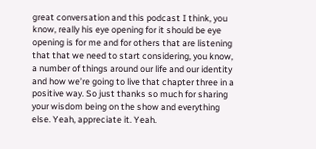great conversation and this podcast I think, you know, really his eye opening for it should be eye opening is for me and for others that are listening that that we need to start considering, you know, a number of things around our life and our identity and how we’re going to live that chapter three in a positive way. So just thanks so much for sharing your wisdom being on the show and everything else. Yeah, appreciate it. Yeah.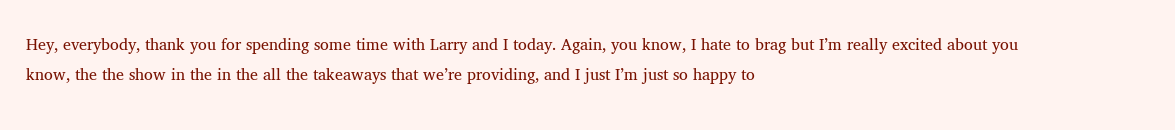Hey, everybody, thank you for spending some time with Larry and I today. Again, you know, I hate to brag but I’m really excited about you know, the the show in the in the all the takeaways that we’re providing, and I just I’m just so happy to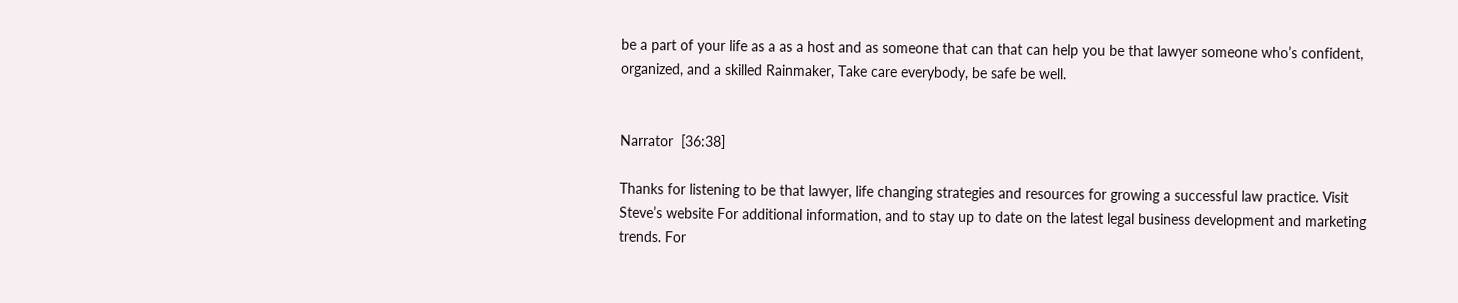be a part of your life as a as a host and as someone that can that can help you be that lawyer someone who’s confident, organized, and a skilled Rainmaker, Take care everybody, be safe be well.


Narrator  [36:38]

Thanks for listening to be that lawyer, life changing strategies and resources for growing a successful law practice. Visit Steve’s website For additional information, and to stay up to date on the latest legal business development and marketing trends. For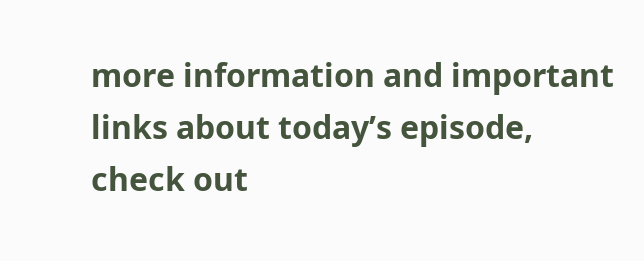more information and important links about today’s episode, check out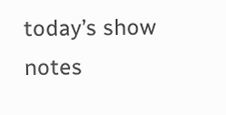today’s show notes